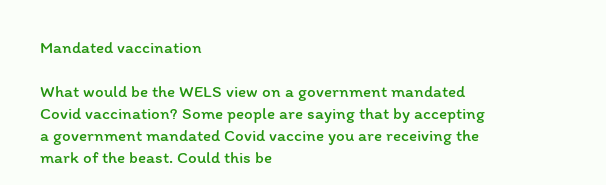Mandated vaccination

What would be the WELS view on a government mandated Covid vaccination? Some people are saying that by accepting a government mandated Covid vaccine you are receiving the mark of the beast. Could this be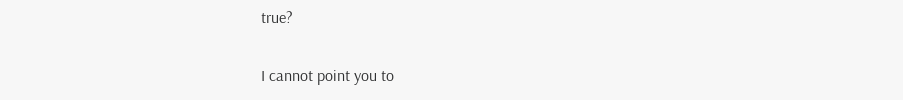true?

I cannot point you to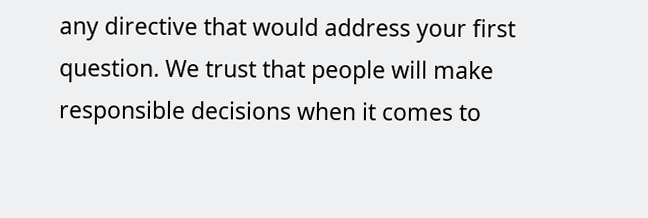any directive that would address your first question. We trust that people will make responsible decisions when it comes to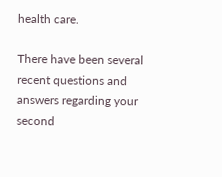health care.

There have been several recent questions and answers regarding your second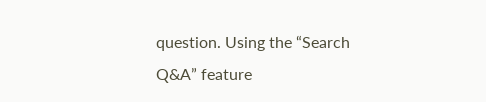question. Using the “Search Q&A” feature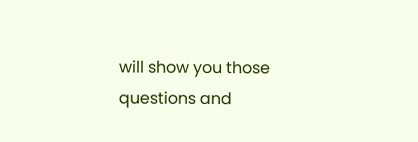will show you those questions and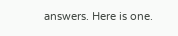answers. Here is one.